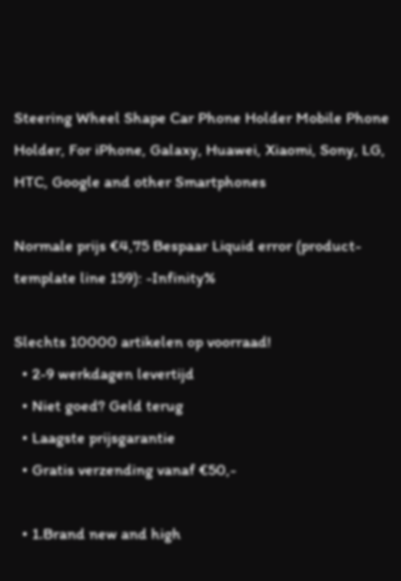Steering Wheel Shape Car Phone Holder Mobile Phone Holder, For iPhone, Galaxy, Huawei, Xiaomi, Sony, LG, HTC, Google and other Smartphones

Normale prijs €4,75 Bespaar Liquid error (product-template line 159): -Infinity%

Slechts 10000 artikelen op voorraad!
  • 2-9 werkdagen levertijd
  • Niet goed? Geld terug
  • Laagste prijsgarantie
  • Gratis verzending vanaf €50,-

  • 1.Brand new and high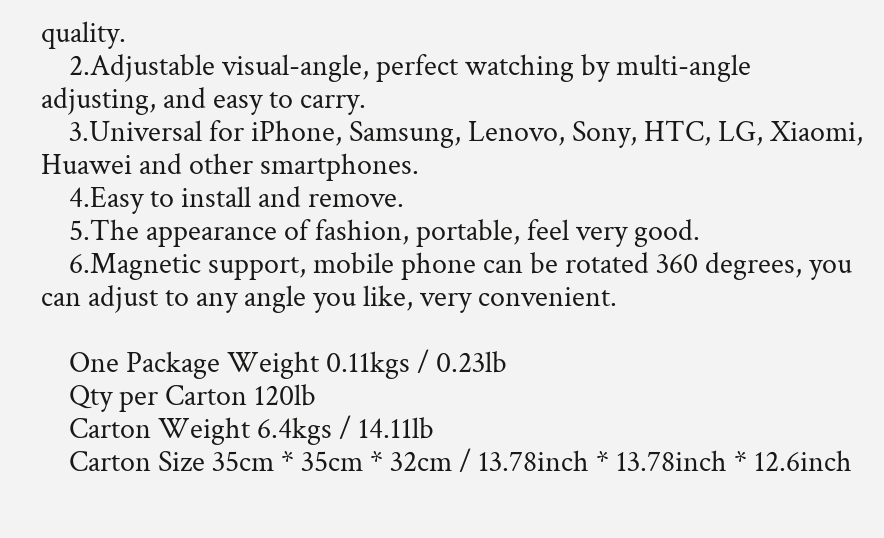quality.
    2.Adjustable visual-angle, perfect watching by multi-angle adjusting, and easy to carry.
    3.Universal for iPhone, Samsung, Lenovo, Sony, HTC, LG, Xiaomi, Huawei and other smartphones.
    4.Easy to install and remove.
    5.The appearance of fashion, portable, feel very good.
    6.Magnetic support, mobile phone can be rotated 360 degrees, you can adjust to any angle you like, very convenient.

    One Package Weight 0.11kgs / 0.23lb
    Qty per Carton 120lb
    Carton Weight 6.4kgs / 14.11lb
    Carton Size 35cm * 35cm * 32cm / 13.78inch * 13.78inch * 12.6inch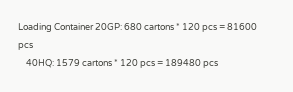Loading Container 20GP: 680 cartons * 120 pcs = 81600 pcs
    40HQ: 1579 cartons * 120 pcs = 189480 pcs